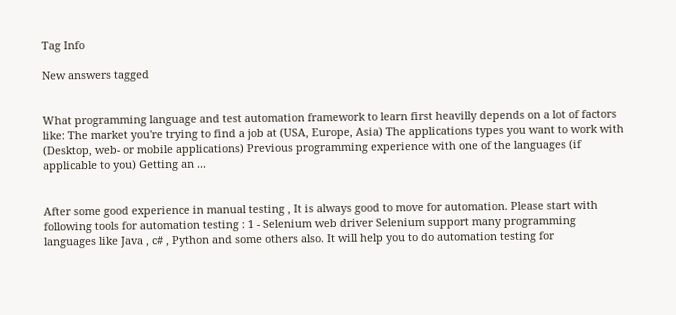Tag Info

New answers tagged


What programming language and test automation framework to learn first heavilly depends on a lot of factors like: The market you're trying to find a job at (USA, Europe, Asia) The applications types you want to work with (Desktop, web- or mobile applications) Previous programming experience with one of the languages (if applicable to you) Getting an ...


After some good experience in manual testing , It is always good to move for automation. Please start with following tools for automation testing : 1 - Selenium web driver Selenium support many programming languages like Java , c# , Python and some others also. It will help you to do automation testing for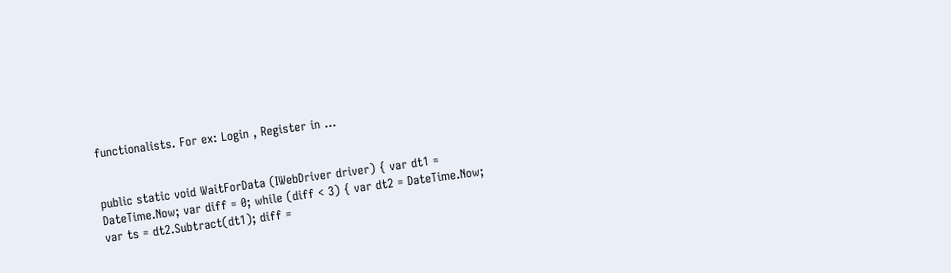functionalists. For ex: Login , Register in ...


public static void WaitForData (IWebDriver driver) { var dt1 = DateTime.Now; var diff = 0; while (diff < 3) { var dt2 = DateTime.Now; var ts = dt2.Subtract(dt1); diff =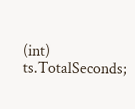(int) ts.TotalSeconds;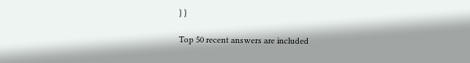} }

Top 50 recent answers are included